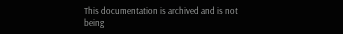This documentation is archived and is not being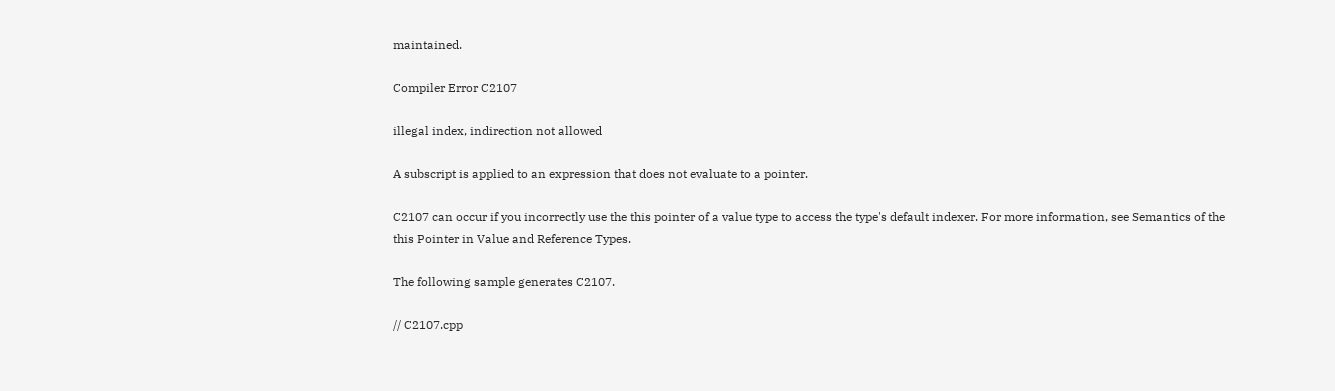maintained.

Compiler Error C2107

illegal index, indirection not allowed

A subscript is applied to an expression that does not evaluate to a pointer.

C2107 can occur if you incorrectly use the this pointer of a value type to access the type's default indexer. For more information, see Semantics of the this Pointer in Value and Reference Types.

The following sample generates C2107.

// C2107.cpp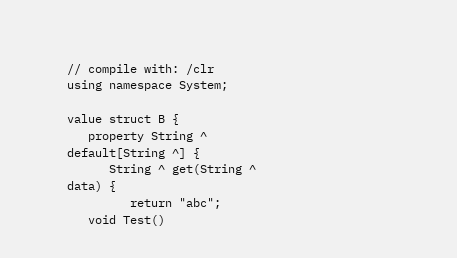// compile with: /clr
using namespace System;

value struct B {
   property String ^ default[String ^] {
      String ^ get(String ^ data) {
         return "abc";
   void Test()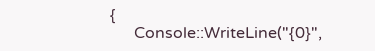{
      Console::WriteLine("{0}",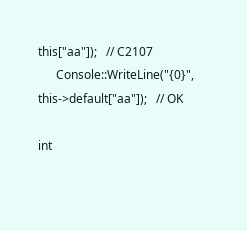this["aa"]);   // C2107
      Console::WriteLine("{0}", this->default["aa"]);   // OK

int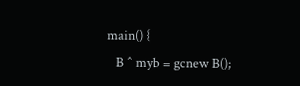main() {
   B ^ myb = gcnew B();